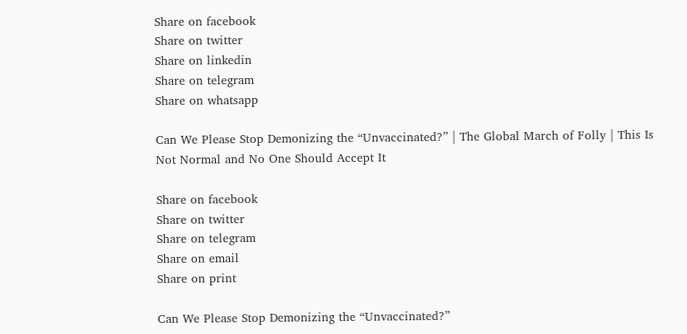Share on facebook
Share on twitter
Share on linkedin
Share on telegram
Share on whatsapp

Can We Please Stop Demonizing the “Unvaccinated?” | The Global March of Folly | This Is Not Normal and No One Should Accept It

Share on facebook
Share on twitter
Share on telegram
Share on email
Share on print

Can We Please Stop Demonizing the “Unvaccinated?”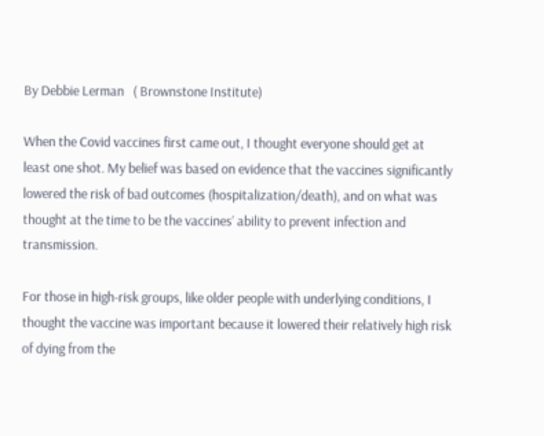By Debbie Lerman   ( Brownstone Institute)

When the Covid vaccines first came out, I thought everyone should get at least one shot. My belief was based on evidence that the vaccines significantly lowered the risk of bad outcomes (hospitalization/death), and on what was thought at the time to be the vaccines’ ability to prevent infection and transmission.

For those in high-risk groups, like older people with underlying conditions, I thought the vaccine was important because it lowered their relatively high risk of dying from the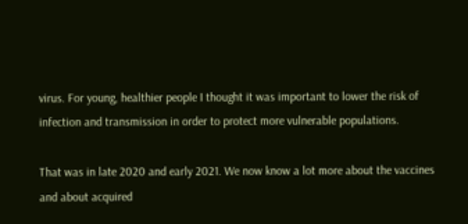virus. For young, healthier people I thought it was important to lower the risk of infection and transmission in order to protect more vulnerable populations.

That was in late 2020 and early 2021. We now know a lot more about the vaccines and about acquired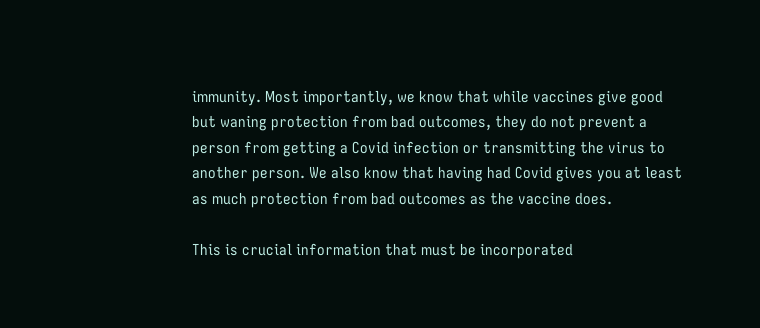immunity. Most importantly, we know that while vaccines give good but waning protection from bad outcomes, they do not prevent a person from getting a Covid infection or transmitting the virus to another person. We also know that having had Covid gives you at least as much protection from bad outcomes as the vaccine does.

This is crucial information that must be incorporated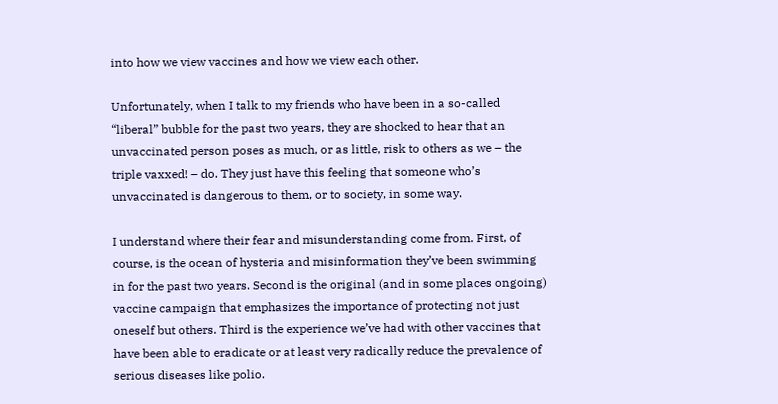into how we view vaccines and how we view each other.

Unfortunately, when I talk to my friends who have been in a so-called “liberal” bubble for the past two years, they are shocked to hear that an unvaccinated person poses as much, or as little, risk to others as we – the triple vaxxed! – do. They just have this feeling that someone who’s unvaccinated is dangerous to them, or to society, in some way.

I understand where their fear and misunderstanding come from. First, of course, is the ocean of hysteria and misinformation they’ve been swimming in for the past two years. Second is the original (and in some places ongoing) vaccine campaign that emphasizes the importance of protecting not just oneself but others. Third is the experience we’ve had with other vaccines that have been able to eradicate or at least very radically reduce the prevalence of serious diseases like polio.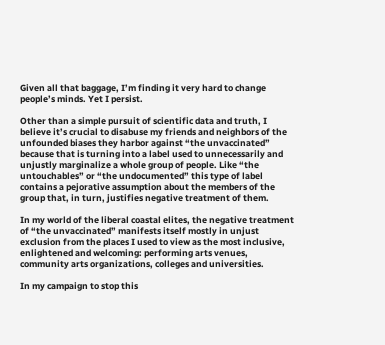Given all that baggage, I’m finding it very hard to change people’s minds. Yet I persist.

Other than a simple pursuit of scientific data and truth, I believe it’s crucial to disabuse my friends and neighbors of the unfounded biases they harbor against “the unvaccinated” because that is turning into a label used to unnecessarily and unjustly marginalize a whole group of people. Like “the untouchables” or “the undocumented” this type of label contains a pejorative assumption about the members of the group that, in turn, justifies negative treatment of them.

In my world of the liberal coastal elites, the negative treatment of “the unvaccinated” manifests itself mostly in unjust exclusion from the places I used to view as the most inclusive, enlightened and welcoming: performing arts venues, community arts organizations, colleges and universities.

In my campaign to stop this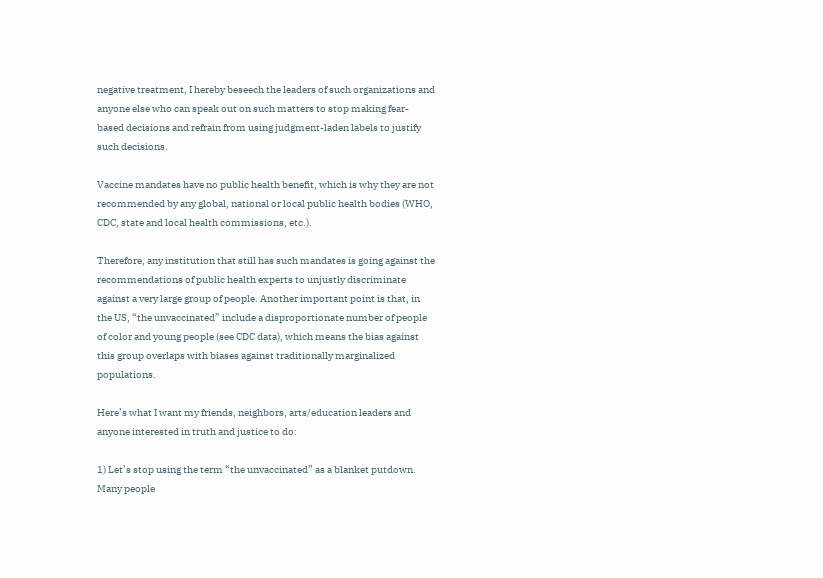negative treatment, I hereby beseech the leaders of such organizations and anyone else who can speak out on such matters to stop making fear-based decisions and refrain from using judgment-laden labels to justify such decisions.

Vaccine mandates have no public health benefit, which is why they are not recommended by any global, national or local public health bodies (WHO, CDC, state and local health commissions, etc.).

Therefore, any institution that still has such mandates is going against the recommendations of public health experts to unjustly discriminate against a very large group of people. Another important point is that, in the US, “the unvaccinated” include a disproportionate number of people of color and young people (see CDC data), which means the bias against this group overlaps with biases against traditionally marginalized populations.

Here’s what I want my friends, neighbors, arts/education leaders and anyone interested in truth and justice to do:

1) Let’s stop using the term “the unvaccinated” as a blanket putdown. Many people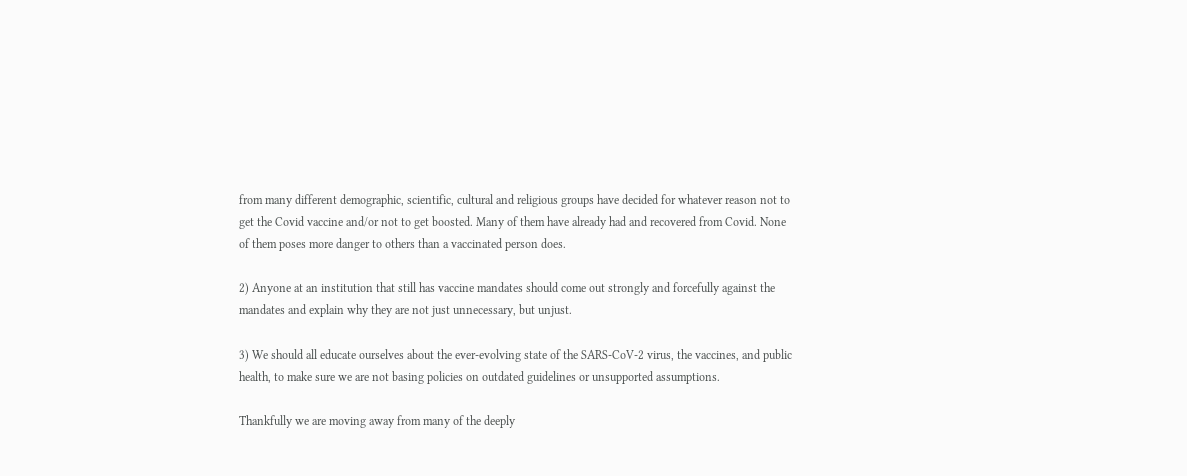from many different demographic, scientific, cultural and religious groups have decided for whatever reason not to get the Covid vaccine and/or not to get boosted. Many of them have already had and recovered from Covid. None of them poses more danger to others than a vaccinated person does.

2) Anyone at an institution that still has vaccine mandates should come out strongly and forcefully against the mandates and explain why they are not just unnecessary, but unjust.

3) We should all educate ourselves about the ever-evolving state of the SARS-CoV-2 virus, the vaccines, and public health, to make sure we are not basing policies on outdated guidelines or unsupported assumptions.

Thankfully we are moving away from many of the deeply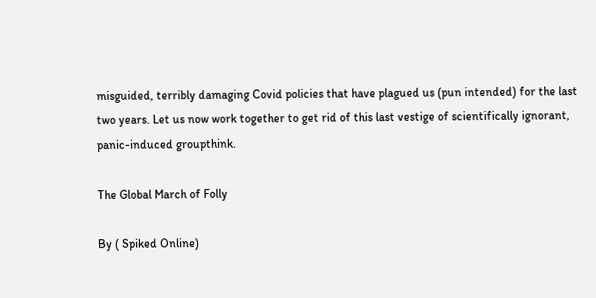misguided, terribly damaging Covid policies that have plagued us (pun intended) for the last two years. Let us now work together to get rid of this last vestige of scientifically ignorant, panic-induced groupthink.

The Global March of Folly

By ( Spiked Online)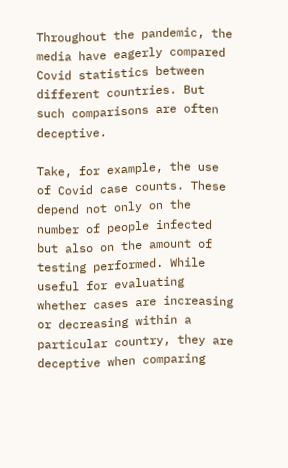Throughout the pandemic, the media have eagerly compared Covid statistics between different countries. But such comparisons are often deceptive.

Take, for example, the use of Covid case counts. These depend not only on the number of people infected but also on the amount of testing performed. While useful for evaluating whether cases are increasing or decreasing within a particular country, they are deceptive when comparing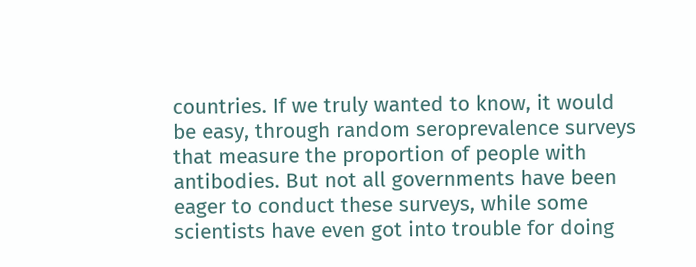countries. If we truly wanted to know, it would be easy, through random seroprevalence surveys that measure the proportion of people with antibodies. But not all governments have been eager to conduct these surveys, while some scientists have even got into trouble for doing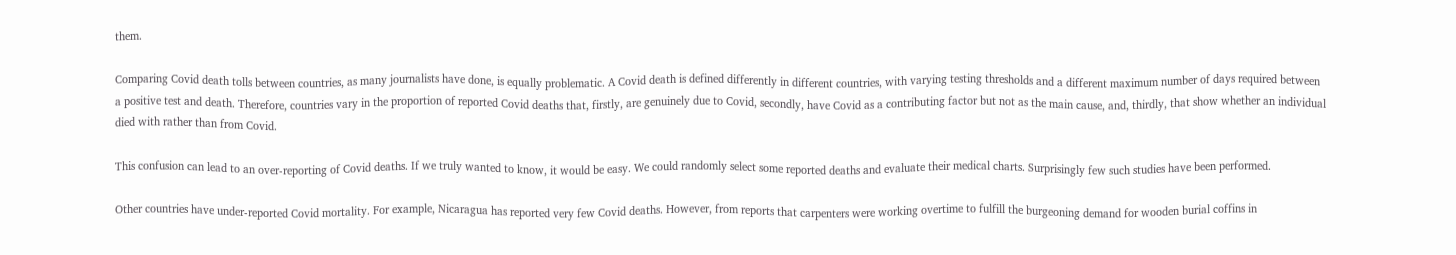them.

Comparing Covid death tolls between countries, as many journalists have done, is equally problematic. A Covid death is defined differently in different countries, with varying testing thresholds and a different maximum number of days required between a positive test and death. Therefore, countries vary in the proportion of reported Covid deaths that, firstly, are genuinely due to Covid, secondly, have Covid as a contributing factor but not as the main cause, and, thirdly, that show whether an individual died with rather than from Covid.

This confusion can lead to an over-reporting of Covid deaths. If we truly wanted to know, it would be easy. We could randomly select some reported deaths and evaluate their medical charts. Surprisingly few such studies have been performed.

Other countries have under-reported Covid mortality. For example, Nicaragua has reported very few Covid deaths. However, from reports that carpenters were working overtime to fulfill the burgeoning demand for wooden burial coffins in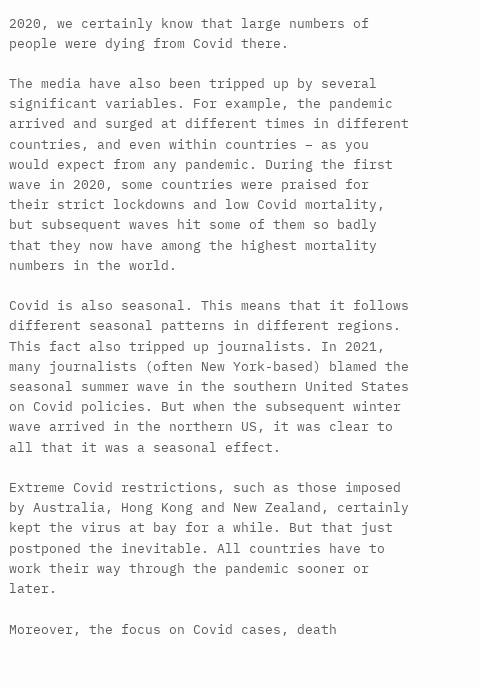2020, we certainly know that large numbers of people were dying from Covid there.

The media have also been tripped up by several significant variables. For example, the pandemic arrived and surged at different times in different countries, and even within countries – as you would expect from any pandemic. During the first wave in 2020, some countries were praised for their strict lockdowns and low Covid mortality, but subsequent waves hit some of them so badly that they now have among the highest mortality numbers in the world.

Covid is also seasonal. This means that it follows different seasonal patterns in different regions. This fact also tripped up journalists. In 2021, many journalists (often New York-based) blamed the seasonal summer wave in the southern United States on Covid policies. But when the subsequent winter wave arrived in the northern US, it was clear to all that it was a seasonal effect.

Extreme Covid restrictions, such as those imposed by Australia, Hong Kong and New Zealand, certainly kept the virus at bay for a while. But that just postponed the inevitable. All countries have to work their way through the pandemic sooner or later.

Moreover, the focus on Covid cases, death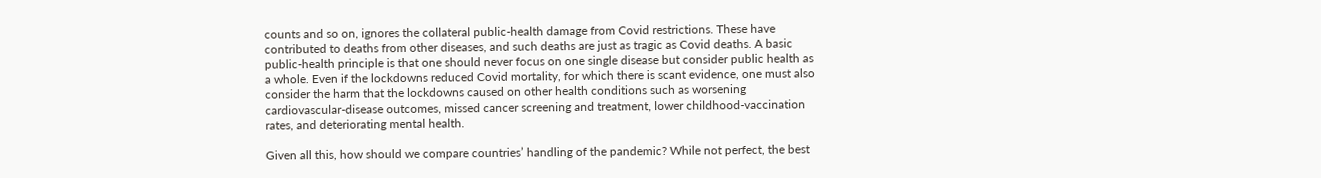counts and so on, ignores the collateral public-health damage from Covid restrictions. These have contributed to deaths from other diseases, and such deaths are just as tragic as Covid deaths. A basic public-health principle is that one should never focus on one single disease but consider public health as a whole. Even if the lockdowns reduced Covid mortality, for which there is scant evidence, one must also consider the harm that the lockdowns caused on other health conditions such as worsening cardiovascular-disease outcomes, missed cancer screening and treatment, lower childhood-vaccination rates, and deteriorating mental health.

Given all this, how should we compare countries’ handling of the pandemic? While not perfect, the best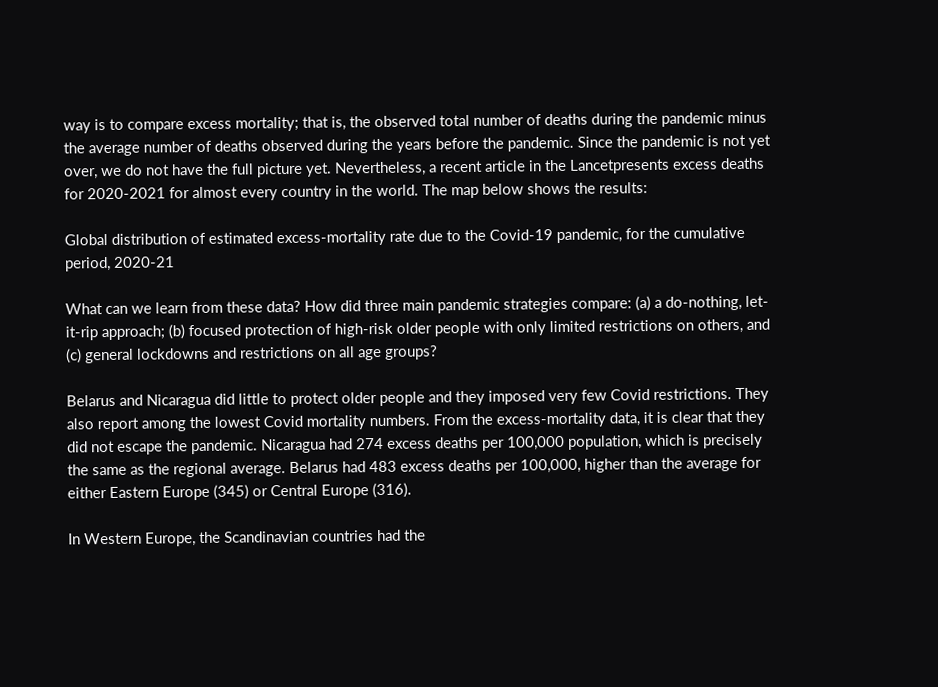way is to compare excess mortality; that is, the observed total number of deaths during the pandemic minus the average number of deaths observed during the years before the pandemic. Since the pandemic is not yet over, we do not have the full picture yet. Nevertheless, a recent article in the Lancetpresents excess deaths for 2020-2021 for almost every country in the world. The map below shows the results:

Global distribution of estimated excess-mortality rate due to the Covid-19 pandemic, for the cumulative period, 2020-21

What can we learn from these data? How did three main pandemic strategies compare: (a) a do-nothing, let-it-rip approach; (b) focused protection of high-risk older people with only limited restrictions on others, and (c) general lockdowns and restrictions on all age groups?

Belarus and Nicaragua did little to protect older people and they imposed very few Covid restrictions. They also report among the lowest Covid mortality numbers. From the excess-mortality data, it is clear that they did not escape the pandemic. Nicaragua had 274 excess deaths per 100,000 population, which is precisely the same as the regional average. Belarus had 483 excess deaths per 100,000, higher than the average for either Eastern Europe (345) or Central Europe (316).

In Western Europe, the Scandinavian countries had the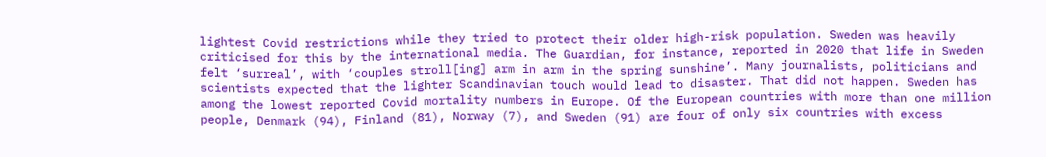lightest Covid restrictions while they tried to protect their older high-risk population. Sweden was heavily criticised for this by the international media. The Guardian, for instance, reported in 2020 that life in Sweden felt ‘surreal’, with ‘couples stroll[ing] arm in arm in the spring sunshine’. Many journalists, politicians and scientists expected that the lighter Scandinavian touch would lead to disaster. That did not happen. Sweden has among the lowest reported Covid mortality numbers in Europe. Of the European countries with more than one million people, Denmark (94), Finland (81), Norway (7), and Sweden (91) are four of only six countries with excess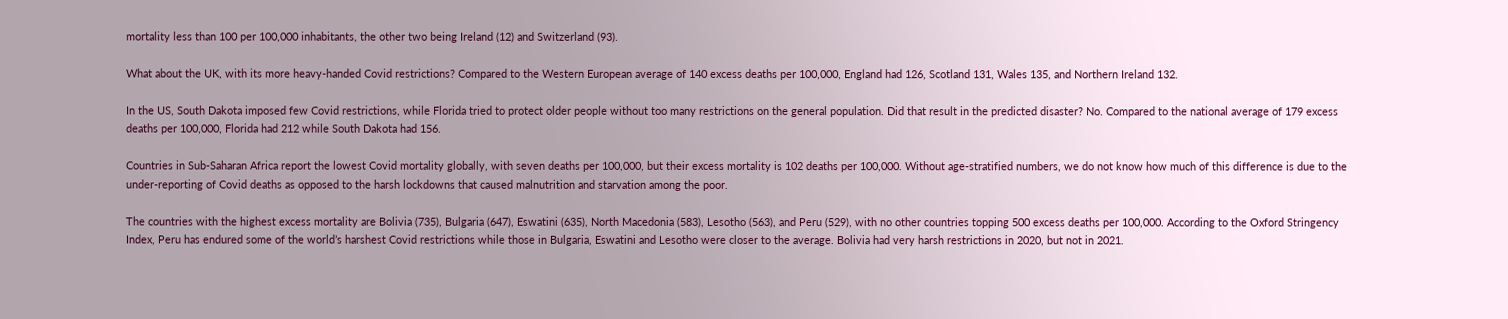mortality less than 100 per 100,000 inhabitants, the other two being Ireland (12) and Switzerland (93).

What about the UK, with its more heavy-handed Covid restrictions? Compared to the Western European average of 140 excess deaths per 100,000, England had 126, Scotland 131, Wales 135, and Northern Ireland 132.

In the US, South Dakota imposed few Covid restrictions, while Florida tried to protect older people without too many restrictions on the general population. Did that result in the predicted disaster? No. Compared to the national average of 179 excess deaths per 100,000, Florida had 212 while South Dakota had 156.

Countries in Sub-Saharan Africa report the lowest Covid mortality globally, with seven deaths per 100,000, but their excess mortality is 102 deaths per 100,000. Without age-stratified numbers, we do not know how much of this difference is due to the under-reporting of Covid deaths as opposed to the harsh lockdowns that caused malnutrition and starvation among the poor.

The countries with the highest excess mortality are Bolivia (735), Bulgaria (647), Eswatini (635), North Macedonia (583), Lesotho (563), and Peru (529), with no other countries topping 500 excess deaths per 100,000. According to the Oxford Stringency Index, Peru has endured some of the world’s harshest Covid restrictions while those in Bulgaria, Eswatini and Lesotho were closer to the average. Bolivia had very harsh restrictions in 2020, but not in 2021.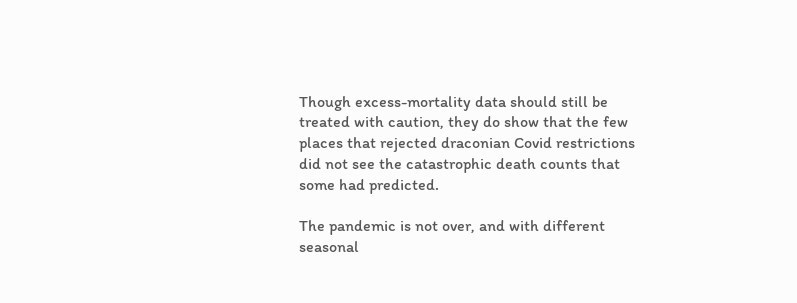Though excess-mortality data should still be treated with caution, they do show that the few places that rejected draconian Covid restrictions did not see the catastrophic death counts that some had predicted.

The pandemic is not over, and with different seasonal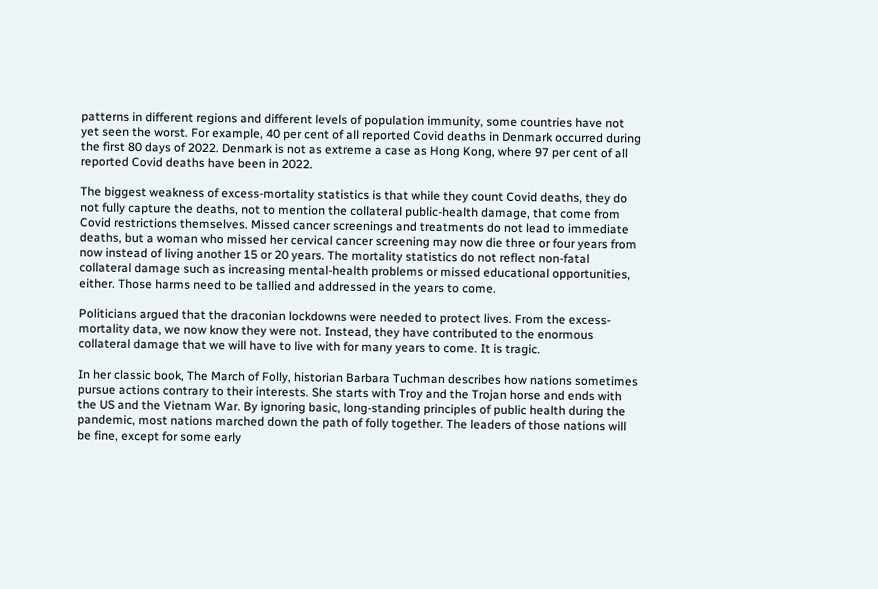patterns in different regions and different levels of population immunity, some countries have not yet seen the worst. For example, 40 per cent of all reported Covid deaths in Denmark occurred during the first 80 days of 2022. Denmark is not as extreme a case as Hong Kong, where 97 per cent of all reported Covid deaths have been in 2022.

The biggest weakness of excess-mortality statistics is that while they count Covid deaths, they do not fully capture the deaths, not to mention the collateral public-health damage, that come from Covid restrictions themselves. Missed cancer screenings and treatments do not lead to immediate deaths, but a woman who missed her cervical cancer screening may now die three or four years from now instead of living another 15 or 20 years. The mortality statistics do not reflect non-fatal collateral damage such as increasing mental-health problems or missed educational opportunities, either. Those harms need to be tallied and addressed in the years to come.

Politicians argued that the draconian lockdowns were needed to protect lives. From the excess-mortality data, we now know they were not. Instead, they have contributed to the enormous collateral damage that we will have to live with for many years to come. It is tragic.

In her classic book, The March of Folly, historian Barbara Tuchman describes how nations sometimes pursue actions contrary to their interests. She starts with Troy and the Trojan horse and ends with the US and the Vietnam War. By ignoring basic, long-standing principles of public health during the pandemic, most nations marched down the path of folly together. The leaders of those nations will be fine, except for some early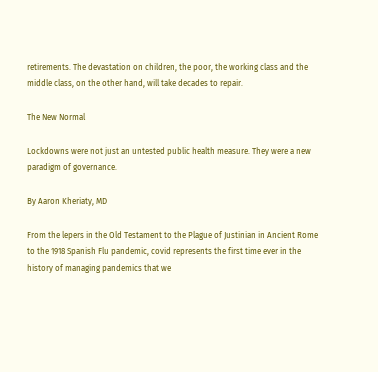retirements. The devastation on children, the poor, the working class and the middle class, on the other hand, will take decades to repair.

The New Normal

Lockdowns were not just an untested public health measure. They were a new paradigm of governance.

By Aaron Kheriaty, MD

From the lepers in the Old Testament to the Plague of Justinian in Ancient Rome to the 1918 Spanish Flu pandemic, covid represents the first time ever in the history of managing pandemics that we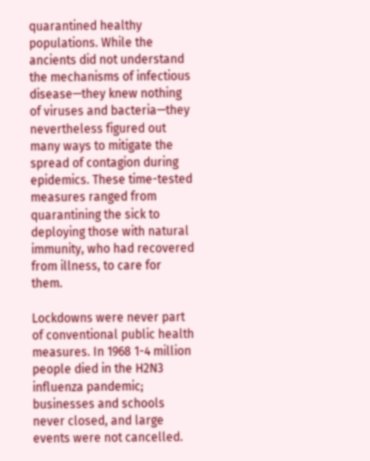quarantined healthy populations. While the ancients did not understand the mechanisms of infectious disease—they knew nothing of viruses and bacteria—they nevertheless figured out many ways to mitigate the spread of contagion during epidemics. These time-tested measures ranged from quarantining the sick to deploying those with natural immunity, who had recovered from illness, to care for them.

Lockdowns were never part of conventional public health measures. In 1968 1-4 million people died in the H2N3 influenza pandemic; businesses and schools never closed, and large events were not cancelled.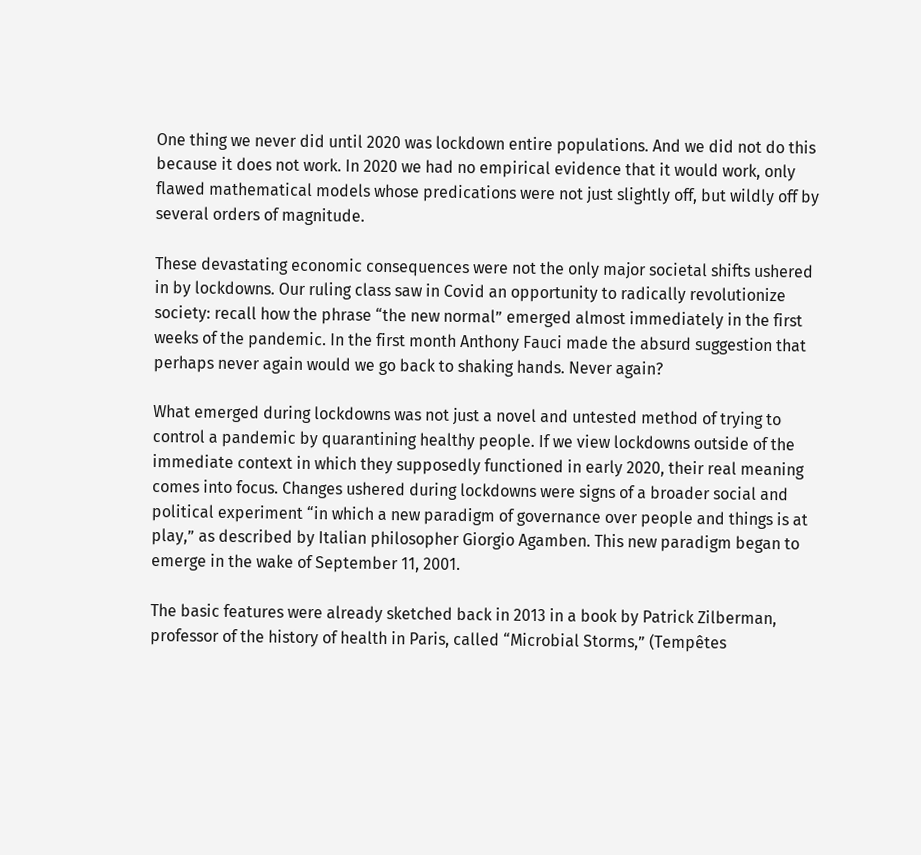One thing we never did until 2020 was lockdown entire populations. And we did not do this because it does not work. In 2020 we had no empirical evidence that it would work, only flawed mathematical models whose predications were not just slightly off, but wildly off by several orders of magnitude.

These devastating economic consequences were not the only major societal shifts ushered in by lockdowns. Our ruling class saw in Covid an opportunity to radically revolutionize society: recall how the phrase “the new normal” emerged almost immediately in the first weeks of the pandemic. In the first month Anthony Fauci made the absurd suggestion that perhaps never again would we go back to shaking hands. Never again?

What emerged during lockdowns was not just a novel and untested method of trying to control a pandemic by quarantining healthy people. If we view lockdowns outside of the immediate context in which they supposedly functioned in early 2020, their real meaning comes into focus. Changes ushered during lockdowns were signs of a broader social and political experiment “in which a new paradigm of governance over people and things is at play,” as described by Italian philosopher Giorgio Agamben. This new paradigm began to emerge in the wake of September 11, 2001.

The basic features were already sketched back in 2013 in a book by Patrick Zilberman, professor of the history of health in Paris, called “Microbial Storms,” (Tempêtes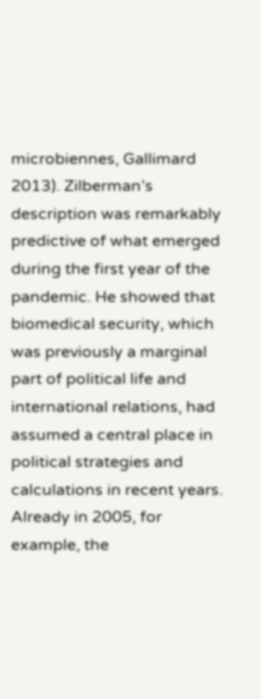microbiennes, Gallimard 2013). Zilberman’s description was remarkably predictive of what emerged during the first year of the pandemic. He showed that biomedical security, which was previously a marginal part of political life and international relations, had assumed a central place in political strategies and calculations in recent years. Already in 2005, for example, the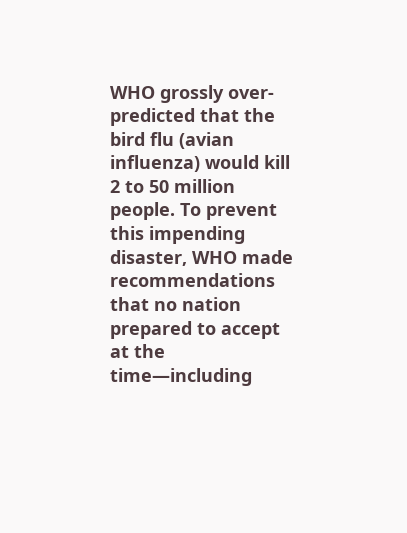WHO grossly over-predicted that the bird flu (avian influenza) would kill 2 to 50 million people. To prevent this impending disaster, WHO made recommendations that no nation prepared to accept at the time—including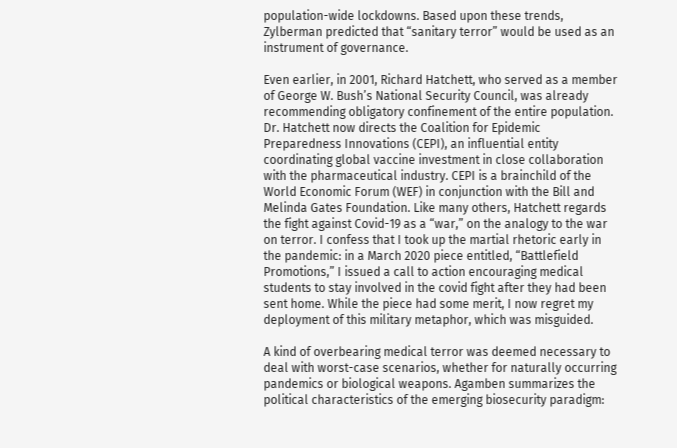population-wide lockdowns. Based upon these trends, Zylberman predicted that “sanitary terror” would be used as an instrument of governance.

Even earlier, in 2001, Richard Hatchett, who served as a member of George W. Bush’s National Security Council, was already recommending obligatory confinement of the entire population. Dr. Hatchett now directs the Coalition for Epidemic Preparedness Innovations (CEPI), an influential entity coordinating global vaccine investment in close collaboration with the pharmaceutical industry. CEPI is a brainchild of the World Economic Forum (WEF) in conjunction with the Bill and Melinda Gates Foundation. Like many others, Hatchett regards the fight against Covid-19 as a “war,” on the analogy to the war on terror. I confess that I took up the martial rhetoric early in the pandemic: in a March 2020 piece entitled, “Battlefield Promotions,” I issued a call to action encouraging medical students to stay involved in the covid fight after they had been sent home. While the piece had some merit, I now regret my deployment of this military metaphor, which was misguided.

A kind of overbearing medical terror was deemed necessary to deal with worst-case scenarios, whether for naturally occurring pandemics or biological weapons. Agamben summarizes the political characteristics of the emerging biosecurity paradigm: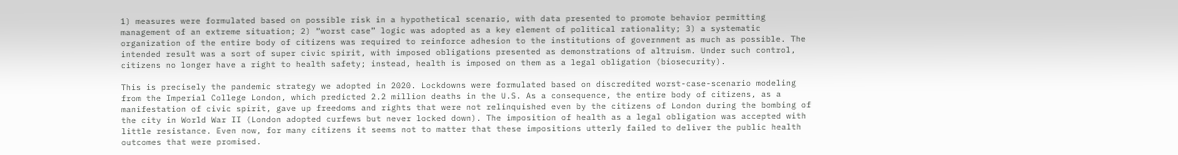1) measures were formulated based on possible risk in a hypothetical scenario, with data presented to promote behavior permitting management of an extreme situation; 2) “worst case” logic was adopted as a key element of political rationality; 3) a systematic organization of the entire body of citizens was required to reinforce adhesion to the institutions of government as much as possible. The intended result was a sort of super civic spirit, with imposed obligations presented as demonstrations of altruism. Under such control, citizens no longer have a right to health safety; instead, health is imposed on them as a legal obligation (biosecurity).

This is precisely the pandemic strategy we adopted in 2020. Lockdowns were formulated based on discredited worst-case-scenario modeling from the Imperial College London, which predicted 2.2 million deaths in the U.S. As a consequence, the entire body of citizens, as a manifestation of civic spirit, gave up freedoms and rights that were not relinquished even by the citizens of London during the bombing of the city in World War II (London adopted curfews but never locked down). The imposition of health as a legal obligation was accepted with little resistance. Even now, for many citizens it seems not to matter that these impositions utterly failed to deliver the public health outcomes that were promised.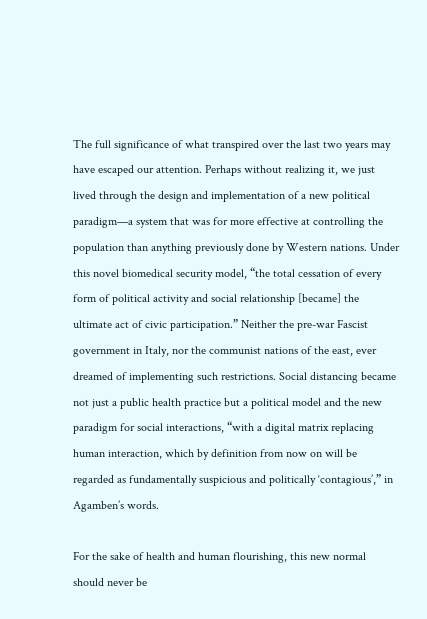The full significance of what transpired over the last two years may have escaped our attention. Perhaps without realizing it, we just lived through the design and implementation of a new political paradigm—a system that was for more effective at controlling the population than anything previously done by Western nations. Under this novel biomedical security model, “the total cessation of every form of political activity and social relationship [became] the ultimate act of civic participation.” Neither the pre-war Fascist government in Italy, nor the communist nations of the east, ever dreamed of implementing such restrictions. Social distancing became not just a public health practice but a political model and the new paradigm for social interactions, “with a digital matrix replacing human interaction, which by definition from now on will be regarded as fundamentally suspicious and politically ‘contagious’,” in Agamben’s words.

For the sake of health and human flourishing, this new normal should never be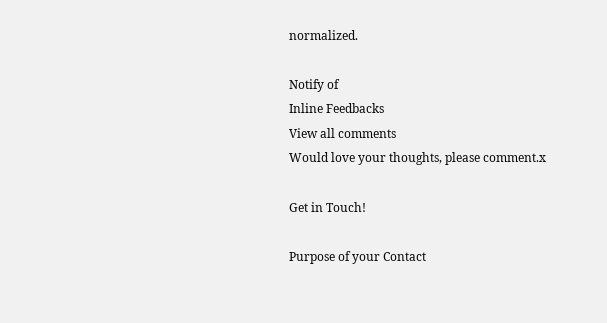normalized.

Notify of
Inline Feedbacks
View all comments
Would love your thoughts, please comment.x

Get in Touch!

Purpose of your Contact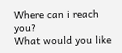Where can i reach you?
What would you like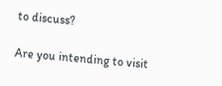to discuss?

Are you intending to visit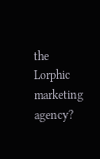the Lorphic marketing agency?